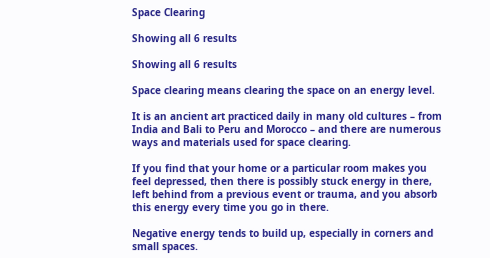Space Clearing

Showing all 6 results

Showing all 6 results

Space clearing means clearing the space on an energy level.

It is an ancient art practiced daily in many old cultures – from India and Bali to Peru and Morocco – and there are numerous ways and materials used for space clearing.

If you find that your home or a particular room makes you feel depressed, then there is possibly stuck energy in there, left behind from a previous event or trauma, and you absorb this energy every time you go in there.

Negative energy tends to build up, especially in corners and small spaces.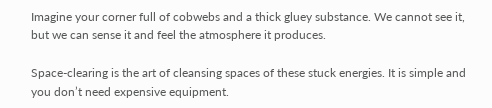Imagine your corner full of cobwebs and a thick gluey substance. We cannot see it, but we can sense it and feel the atmosphere it produces.

Space-clearing is the art of cleansing spaces of these stuck energies. It is simple and you don’t need expensive equipment.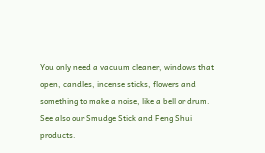You only need a vacuum cleaner, windows that open, candles, incense sticks, flowers and something to make a noise, like a bell or drum.
See also our Smudge Stick and Feng Shui products.